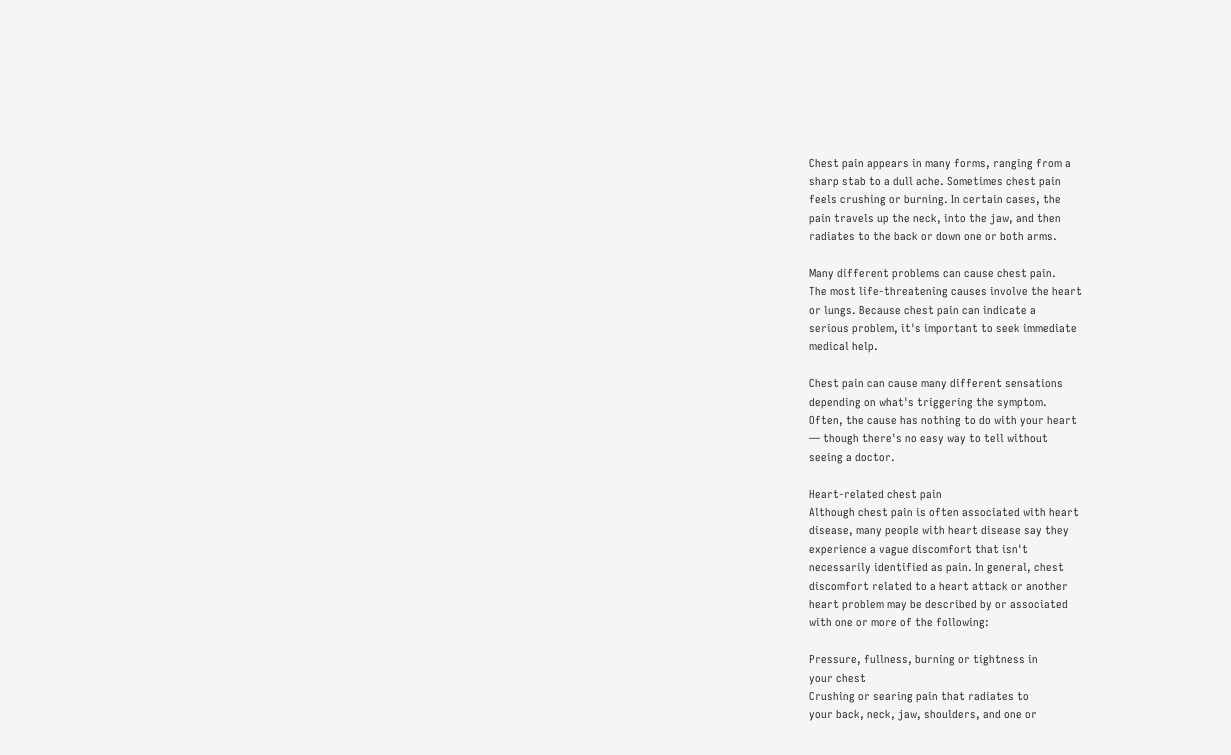Chest pain appears in many forms, ranging from a
sharp stab to a dull ache. Sometimes chest pain
feels crushing or burning. In certain cases, the
pain travels up the neck, into the jaw, and then
radiates to the back or down one or both arms.

Many different problems can cause chest pain.
The most life-threatening causes involve the heart
or lungs. Because chest pain can indicate a
serious problem, it's important to seek immediate
medical help.

Chest pain can cause many different sensations
depending on what's triggering the symptom.
Often, the cause has nothing to do with your heart
— though there's no easy way to tell without
seeing a doctor.

Heart-related chest pain
Although chest pain is often associated with heart
disease, many people with heart disease say they
experience a vague discomfort that isn't
necessarily identified as pain. In general, chest
discomfort related to a heart attack or another
heart problem may be described by or associated
with one or more of the following:

Pressure, fullness, burning or tightness in
your chest
Crushing or searing pain that radiates to
your back, neck, jaw, shoulders, and one or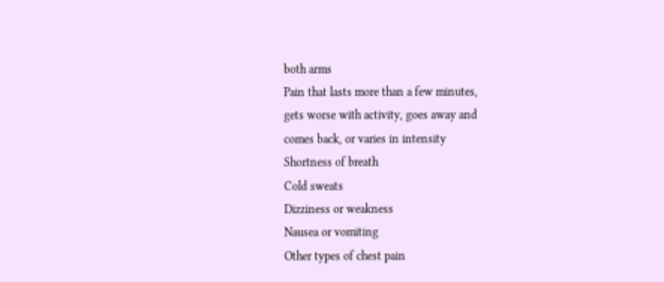both arms
Pain that lasts more than a few minutes,
gets worse with activity, goes away and
comes back, or varies in intensity
Shortness of breath
Cold sweats
Dizziness or weakness
Nausea or vomiting
Other types of chest pain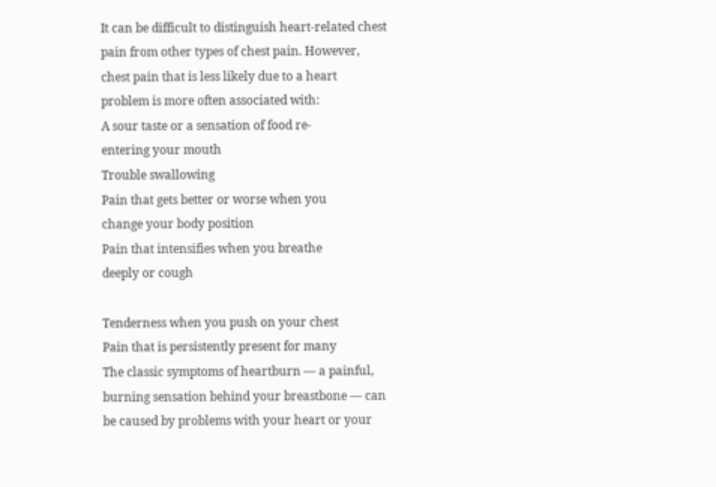It can be difficult to distinguish heart-related chest
pain from other types of chest pain. However,
chest pain that is less likely due to a heart
problem is more often associated with:
A sour taste or a sensation of food re-
entering your mouth
Trouble swallowing
Pain that gets better or worse when you
change your body position
Pain that intensifies when you breathe
deeply or cough

Tenderness when you push on your chest
Pain that is persistently present for many
The classic symptoms of heartburn — a painful,
burning sensation behind your breastbone — can
be caused by problems with your heart or your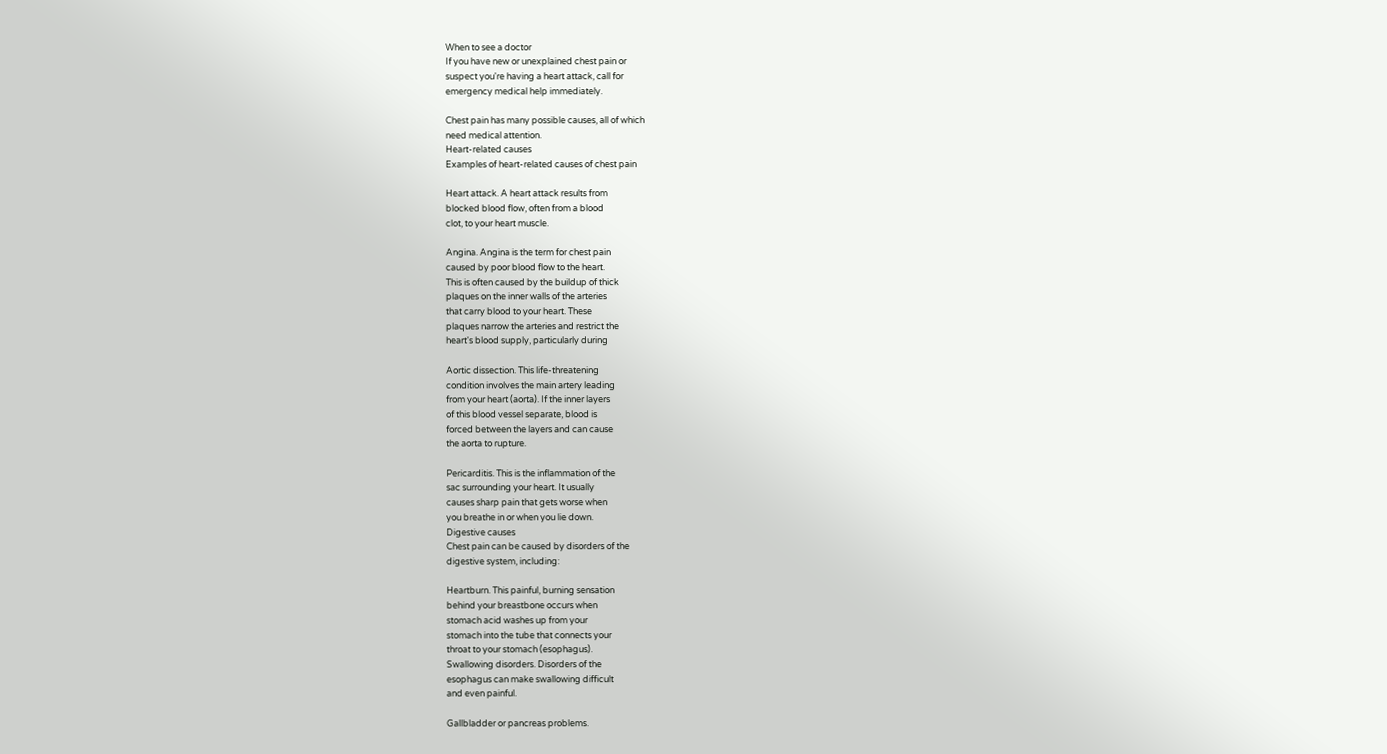When to see a doctor
If you have new or unexplained chest pain or
suspect you're having a heart attack, call for
emergency medical help immediately.

Chest pain has many possible causes, all of which
need medical attention.
Heart-related causes
Examples of heart-related causes of chest pain

Heart attack. A heart attack results from
blocked blood flow, often from a blood
clot, to your heart muscle.

Angina. Angina is the term for chest pain
caused by poor blood flow to the heart.
This is often caused by the buildup of thick
plaques on the inner walls of the arteries
that carry blood to your heart. These
plaques narrow the arteries and restrict the
heart's blood supply, particularly during

Aortic dissection. This life-threatening
condition involves the main artery leading
from your heart (aorta). If the inner layers
of this blood vessel separate, blood is
forced between the layers and can cause
the aorta to rupture.

Pericarditis. This is the inflammation of the
sac surrounding your heart. It usually
causes sharp pain that gets worse when
you breathe in or when you lie down.
Digestive causes
Chest pain can be caused by disorders of the
digestive system, including:

Heartburn. This painful, burning sensation
behind your breastbone occurs when
stomach acid washes up from your
stomach into the tube that connects your
throat to your stomach (esophagus).
Swallowing disorders. Disorders of the
esophagus can make swallowing difficult
and even painful.

Gallbladder or pancreas problems.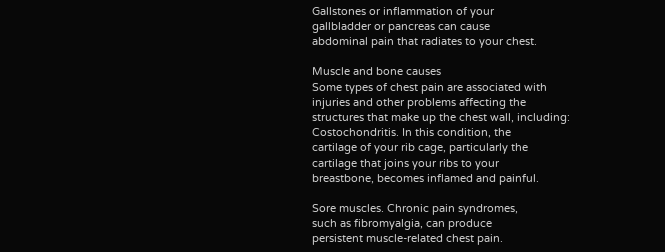Gallstones or inflammation of your
gallbladder or pancreas can cause
abdominal pain that radiates to your chest.

Muscle and bone causes
Some types of chest pain are associated with
injuries and other problems affecting the
structures that make up the chest wall, including:
Costochondritis. In this condition, the
cartilage of your rib cage, particularly the
cartilage that joins your ribs to your
breastbone, becomes inflamed and painful.

Sore muscles. Chronic pain syndromes,
such as fibromyalgia, can produce
persistent muscle-related chest pain.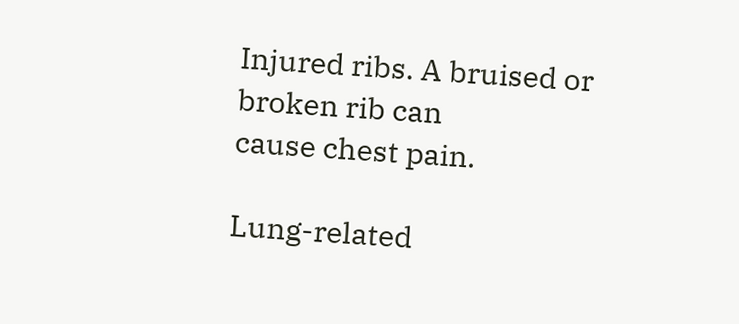Injured ribs. A bruised or broken rib can
cause chest pain.

Lung-related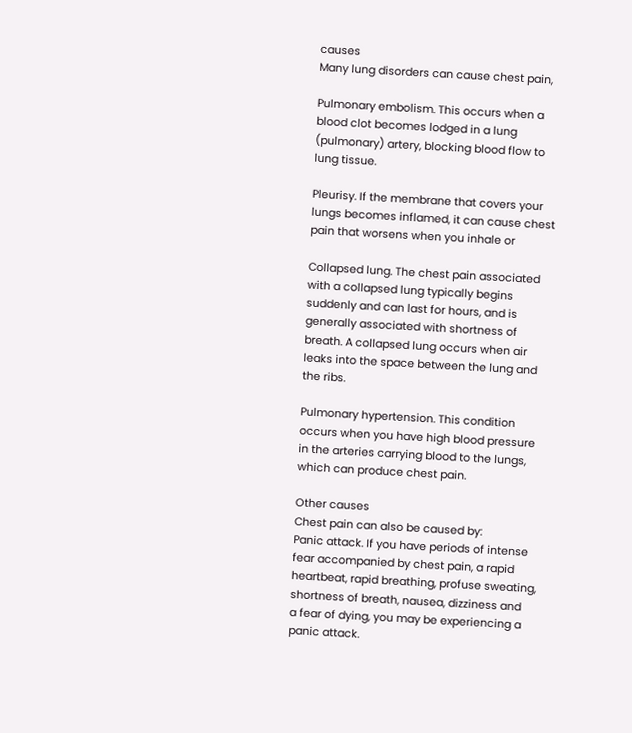causes
Many lung disorders can cause chest pain,

Pulmonary embolism. This occurs when a
blood clot becomes lodged in a lung
(pulmonary) artery, blocking blood flow to
lung tissue.

Pleurisy. If the membrane that covers your
lungs becomes inflamed, it can cause chest
pain that worsens when you inhale or

Collapsed lung. The chest pain associated
with a collapsed lung typically begins
suddenly and can last for hours, and is
generally associated with shortness of
breath. A collapsed lung occurs when air
leaks into the space between the lung and
the ribs.

Pulmonary hypertension. This condition
occurs when you have high blood pressure
in the arteries carrying blood to the lungs,
which can produce chest pain.

Other causes
Chest pain can also be caused by:
Panic attack. If you have periods of intense
fear accompanied by chest pain, a rapid
heartbeat, rapid breathing, profuse sweating,
shortness of breath, nausea, dizziness and
a fear of dying, you may be experiencing a
panic attack.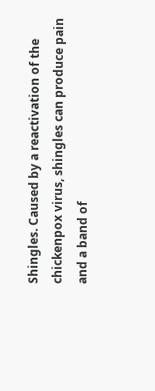Shingles. Caused by a reactivation of the
chickenpox virus, shingles can produce pain
and a band of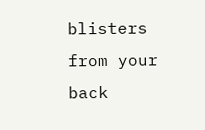blisters from your back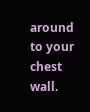around to your chest wall.